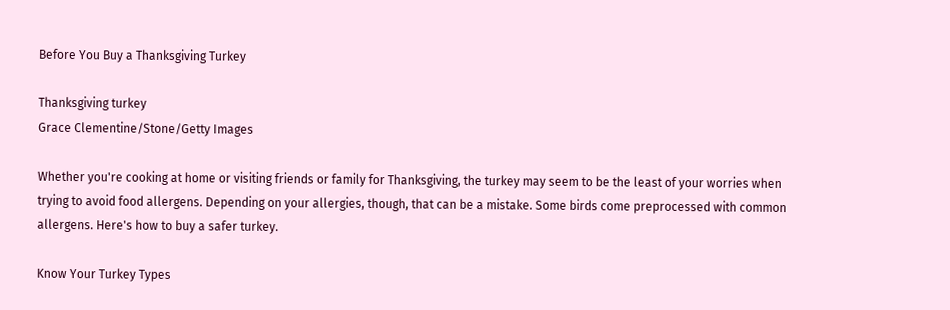Before You Buy a Thanksgiving Turkey

Thanksgiving turkey
Grace Clementine/Stone/Getty Images

Whether you're cooking at home or visiting friends or family for Thanksgiving, the turkey may seem to be the least of your worries when trying to avoid food allergens. Depending on your allergies, though, that can be a mistake. Some birds come preprocessed with common allergens. Here's how to buy a safer turkey.

Know Your Turkey Types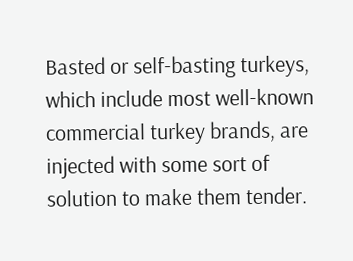Basted or self-basting turkeys, which include most well-known commercial turkey brands, are injected with some sort of solution to make them tender.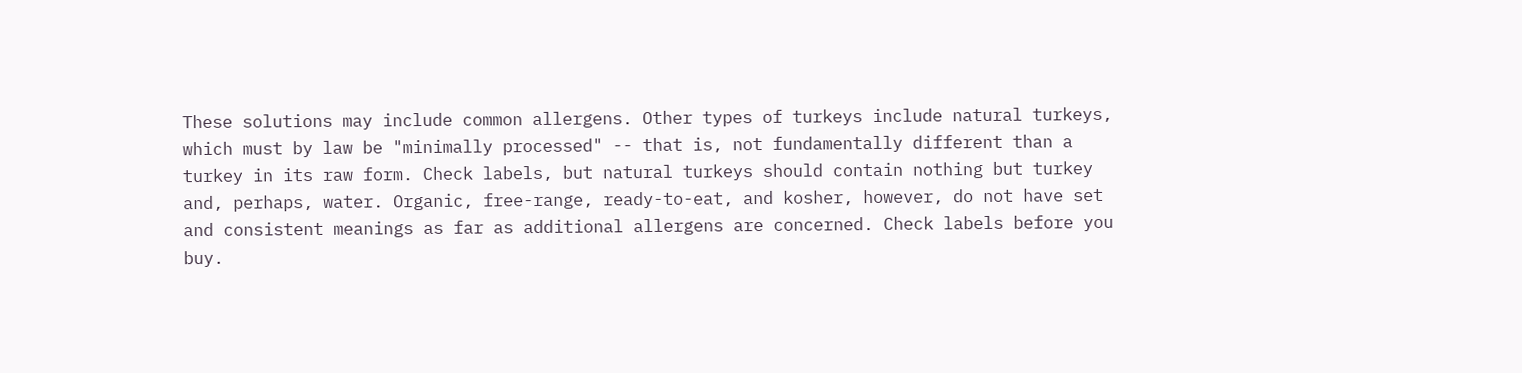These solutions may include common allergens. Other types of turkeys include natural turkeys, which must by law be "minimally processed" -- that is, not fundamentally different than a turkey in its raw form. Check labels, but natural turkeys should contain nothing but turkey and, perhaps, water. Organic, free-range, ready-to-eat, and kosher, however, do not have set and consistent meanings as far as additional allergens are concerned. Check labels before you buy.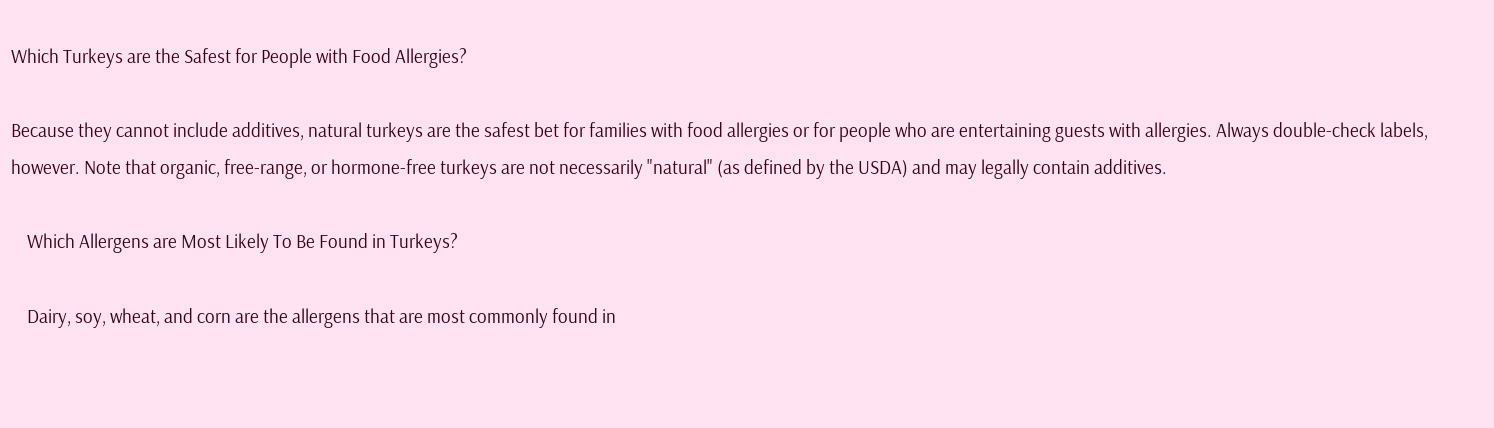Which Turkeys are the Safest for People with Food Allergies?

Because they cannot include additives, natural turkeys are the safest bet for families with food allergies or for people who are entertaining guests with allergies. Always double-check labels, however. Note that organic, free-range, or hormone-free turkeys are not necessarily "natural" (as defined by the USDA) and may legally contain additives.

    Which Allergens are Most Likely To Be Found in Turkeys?

    Dairy, soy, wheat, and corn are the allergens that are most commonly found in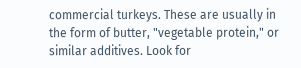commercial turkeys. These are usually in the form of butter, "vegetable protein," or similar additives. Look for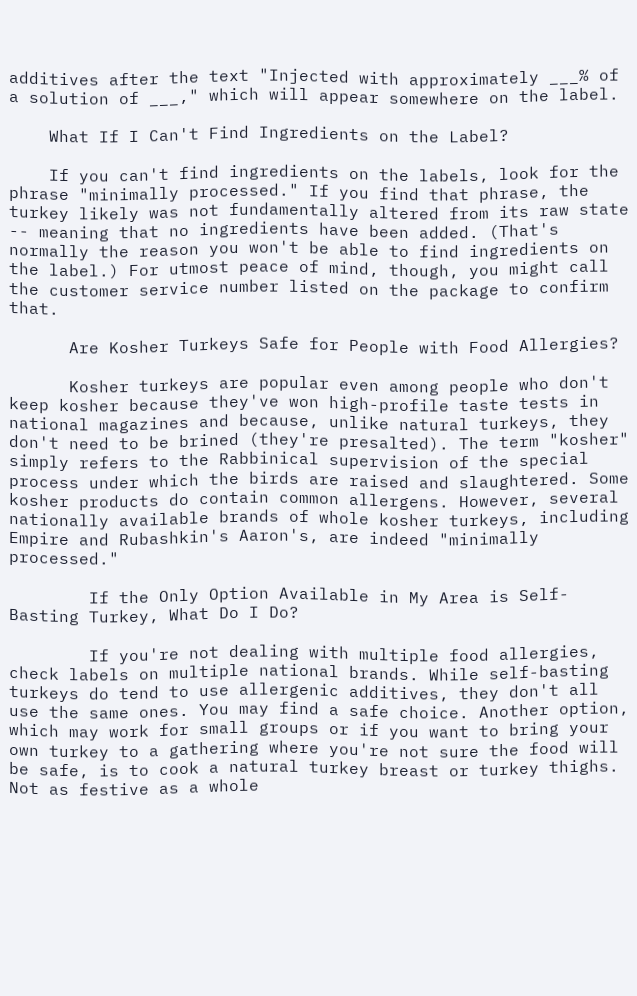additives after the text "Injected with approximately ___% of a solution of ___," which will appear somewhere on the label.

    What If I Can't Find Ingredients on the Label?

    If you can't find ingredients on the labels, look for the phrase "minimally processed." If you find that phrase, the turkey likely was not fundamentally altered from its raw state -- meaning that no ingredients have been added. (That's normally the reason you won't be able to find ingredients on the label.) For utmost peace of mind, though, you might call the customer service number listed on the package to confirm that.

      Are Kosher Turkeys Safe for People with Food Allergies?

      Kosher turkeys are popular even among people who don't keep kosher because they've won high-profile taste tests in national magazines and because, unlike natural turkeys, they don't need to be brined (they're presalted). The term "kosher" simply refers to the Rabbinical supervision of the special process under which the birds are raised and slaughtered. Some kosher products do contain common allergens. However, several nationally available brands of whole kosher turkeys, including Empire and Rubashkin's Aaron's, are indeed "minimally processed."

        If the Only Option Available in My Area is Self-Basting Turkey, What Do I Do?

        If you're not dealing with multiple food allergies, check labels on multiple national brands. While self-basting turkeys do tend to use allergenic additives, they don't all use the same ones. You may find a safe choice. Another option, which may work for small groups or if you want to bring your own turkey to a gathering where you're not sure the food will be safe, is to cook a natural turkey breast or turkey thighs. Not as festive as a whole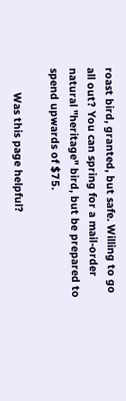roast bird, granted, but safe. Willing to go all out? You can spring for a mail-order natural "heritage" bird, but be prepared to spend upwards of $75.

        Was this page helpful?